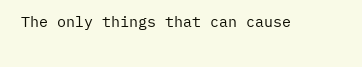The only things that can cause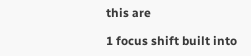this are

1 focus shift built into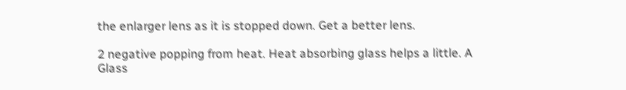the enlarger lens as it is stopped down. Get a better lens.

2 negative popping from heat. Heat absorbing glass helps a little. A Glass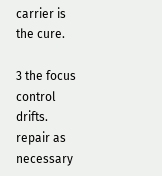carrier is the cure.

3 the focus control drifts. repair as necessary